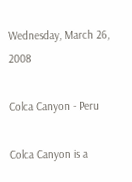Wednesday, March 26, 2008

Colca Canyon - Peru

Colca Canyon is a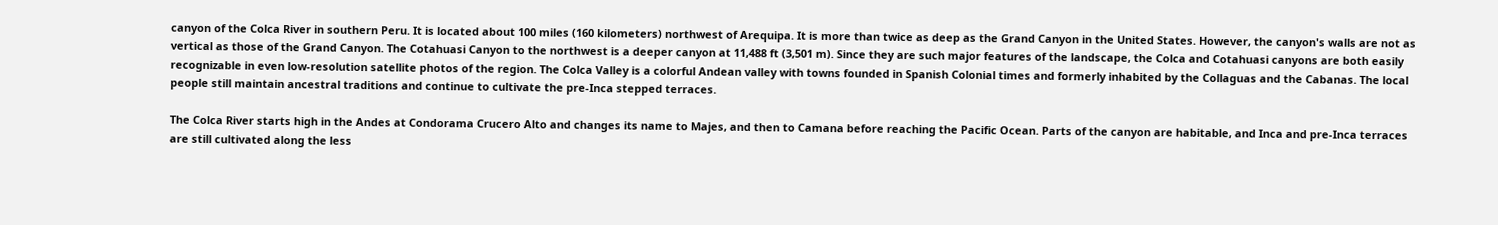canyon of the Colca River in southern Peru. It is located about 100 miles (160 kilometers) northwest of Arequipa. It is more than twice as deep as the Grand Canyon in the United States. However, the canyon's walls are not as vertical as those of the Grand Canyon. The Cotahuasi Canyon to the northwest is a deeper canyon at 11,488 ft (3,501 m). Since they are such major features of the landscape, the Colca and Cotahuasi canyons are both easily recognizable in even low-resolution satellite photos of the region. The Colca Valley is a colorful Andean valley with towns founded in Spanish Colonial times and formerly inhabited by the Collaguas and the Cabanas. The local people still maintain ancestral traditions and continue to cultivate the pre-Inca stepped terraces.

The Colca River starts high in the Andes at Condorama Crucero Alto and changes its name to Majes, and then to Camana before reaching the Pacific Ocean. Parts of the canyon are habitable, and Inca and pre-Inca terraces are still cultivated along the less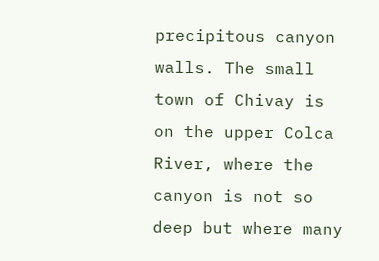precipitous canyon walls. The small town of Chivay is on the upper Colca River, where the canyon is not so deep but where many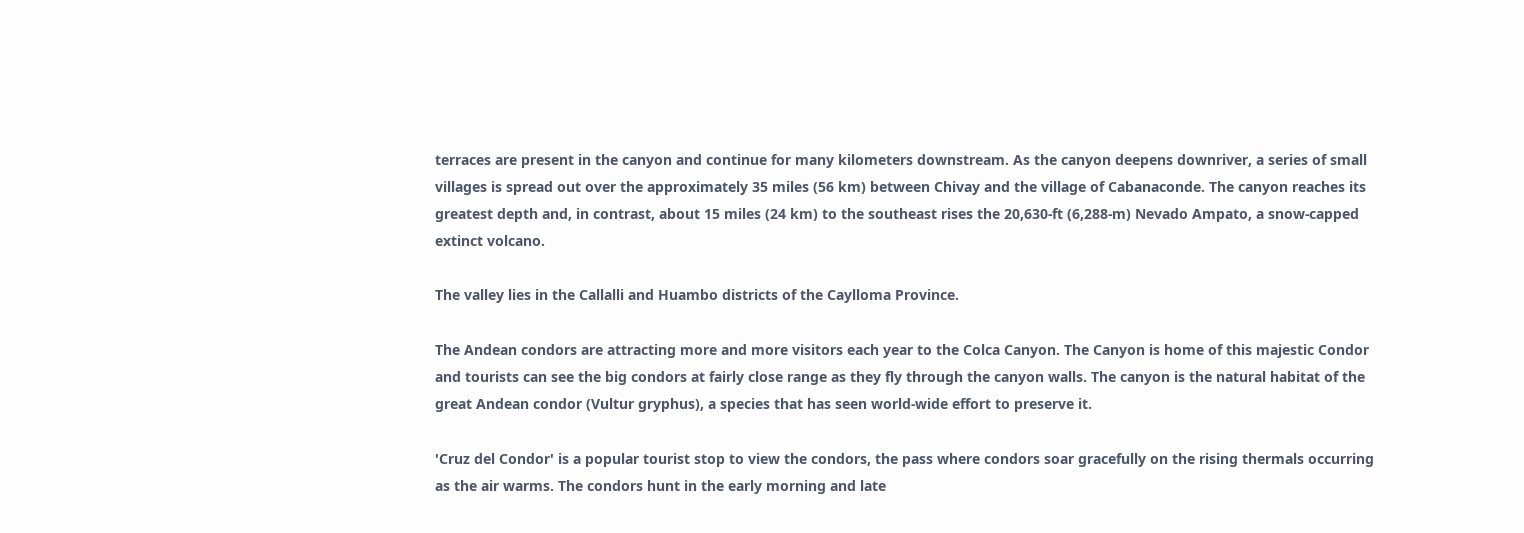terraces are present in the canyon and continue for many kilometers downstream. As the canyon deepens downriver, a series of small villages is spread out over the approximately 35 miles (56 km) between Chivay and the village of Cabanaconde. The canyon reaches its greatest depth and, in contrast, about 15 miles (24 km) to the southeast rises the 20,630-ft (6,288-m) Nevado Ampato, a snow-capped extinct volcano.

The valley lies in the Callalli and Huambo districts of the Caylloma Province.

The Andean condors are attracting more and more visitors each year to the Colca Canyon. The Canyon is home of this majestic Condor and tourists can see the big condors at fairly close range as they fly through the canyon walls. The canyon is the natural habitat of the great Andean condor (Vultur gryphus), a species that has seen world-wide effort to preserve it.

'Cruz del Condor' is a popular tourist stop to view the condors, the pass where condors soar gracefully on the rising thermals occurring as the air warms. The condors hunt in the early morning and late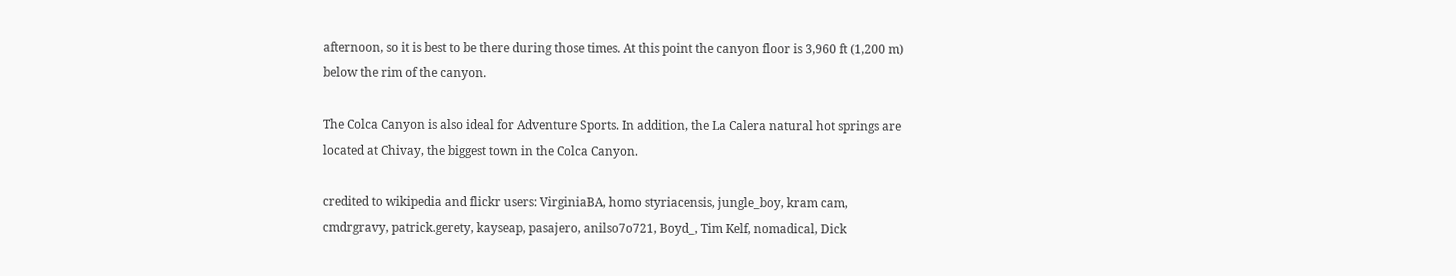afternoon, so it is best to be there during those times. At this point the canyon floor is 3,960 ft (1,200 m) below the rim of the canyon.

The Colca Canyon is also ideal for Adventure Sports. In addition, the La Calera natural hot springs are located at Chivay, the biggest town in the Colca Canyon.

credited to wikipedia and flickr users: VirginiaBA, homo styriacensis, jungle_boy, kram cam, cmdrgravy, patrick.gerety, kayseap, pasajero, anilso7o721, Boyd_, Tim Kelf, nomadical, Dick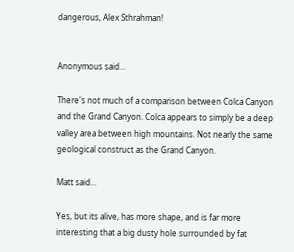dangerous, Alex Sthrahman!


Anonymous said...

There's not much of a comparison between Colca Canyon and the Grand Canyon. Colca appears to simply be a deep valley area between high mountains. Not nearly the same geological construct as the Grand Canyon.

Matt said...

Yes, but its alive, has more shape, and is far more interesting that a big dusty hole surrounded by fat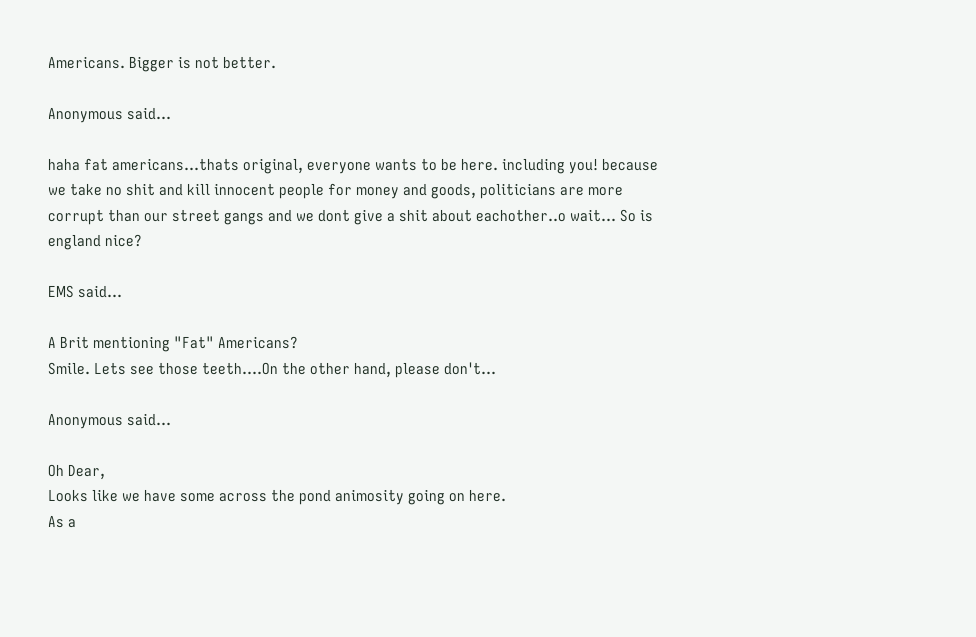Americans. Bigger is not better.

Anonymous said...

haha fat americans...thats original, everyone wants to be here. including you! because we take no shit and kill innocent people for money and goods, politicians are more corrupt than our street gangs and we dont give a shit about eachother..o wait... So is england nice?

EMS said...

A Brit mentioning "Fat" Americans?
Smile. Lets see those teeth....On the other hand, please don't...

Anonymous said...

Oh Dear,
Looks like we have some across the pond animosity going on here.
As a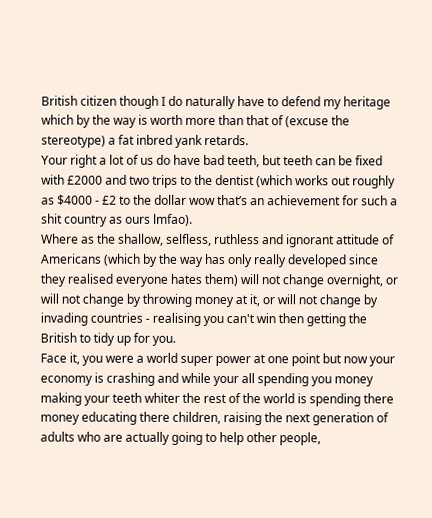British citizen though I do naturally have to defend my heritage which by the way is worth more than that of (excuse the stereotype) a fat inbred yank retards.
Your right a lot of us do have bad teeth, but teeth can be fixed with £2000 and two trips to the dentist (which works out roughly as $4000 - £2 to the dollar wow that’s an achievement for such a shit country as ours lmfao).
Where as the shallow, selfless, ruthless and ignorant attitude of Americans (which by the way has only really developed since they realised everyone hates them) will not change overnight, or will not change by throwing money at it, or will not change by invading countries - realising you can't win then getting the British to tidy up for you.
Face it, you were a world super power at one point but now your economy is crashing and while your all spending you money making your teeth whiter the rest of the world is spending there money educating there children, raising the next generation of adults who are actually going to help other people,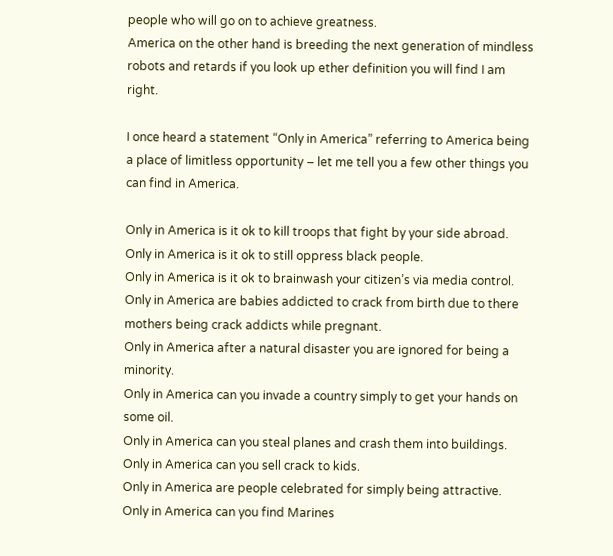people who will go on to achieve greatness.
America on the other hand is breeding the next generation of mindless robots and retards if you look up ether definition you will find I am right.

I once heard a statement “Only in America” referring to America being a place of limitless opportunity – let me tell you a few other things you can find in America.

Only in America is it ok to kill troops that fight by your side abroad.
Only in America is it ok to still oppress black people.
Only in America is it ok to brainwash your citizen’s via media control.
Only in America are babies addicted to crack from birth due to there mothers being crack addicts while pregnant.
Only in America after a natural disaster you are ignored for being a minority.
Only in America can you invade a country simply to get your hands on some oil.
Only in America can you steal planes and crash them into buildings.
Only in America can you sell crack to kids.
Only in America are people celebrated for simply being attractive.
Only in America can you find Marines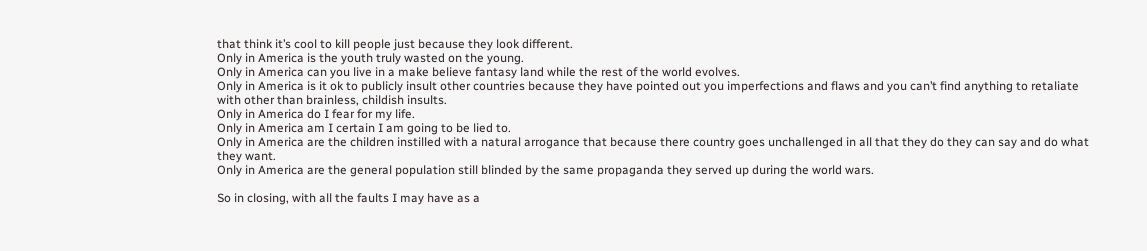that think it’s cool to kill people just because they look different.
Only in America is the youth truly wasted on the young.
Only in America can you live in a make believe fantasy land while the rest of the world evolves.
Only in America is it ok to publicly insult other countries because they have pointed out you imperfections and flaws and you can’t find anything to retaliate with other than brainless, childish insults.
Only in America do I fear for my life.
Only in America am I certain I am going to be lied to.
Only in America are the children instilled with a natural arrogance that because there country goes unchallenged in all that they do they can say and do what they want.
Only in America are the general population still blinded by the same propaganda they served up during the world wars.

So in closing, with all the faults I may have as a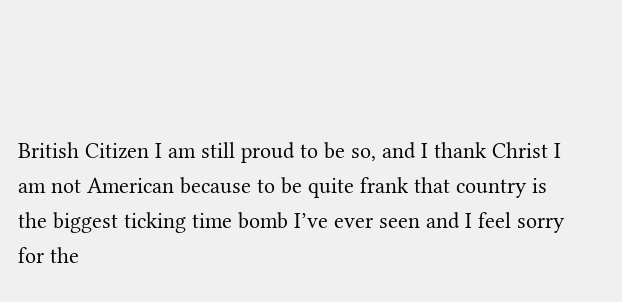British Citizen I am still proud to be so, and I thank Christ I am not American because to be quite frank that country is the biggest ticking time bomb I’ve ever seen and I feel sorry for the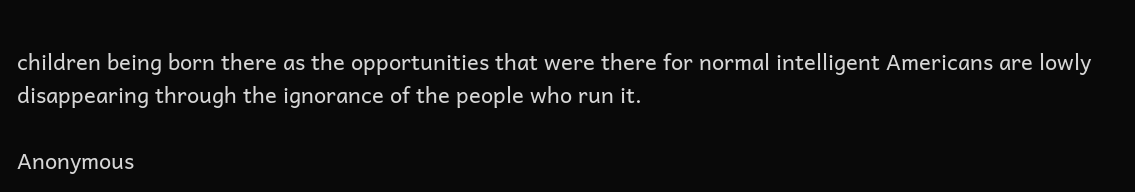children being born there as the opportunities that were there for normal intelligent Americans are lowly disappearing through the ignorance of the people who run it.

Anonymous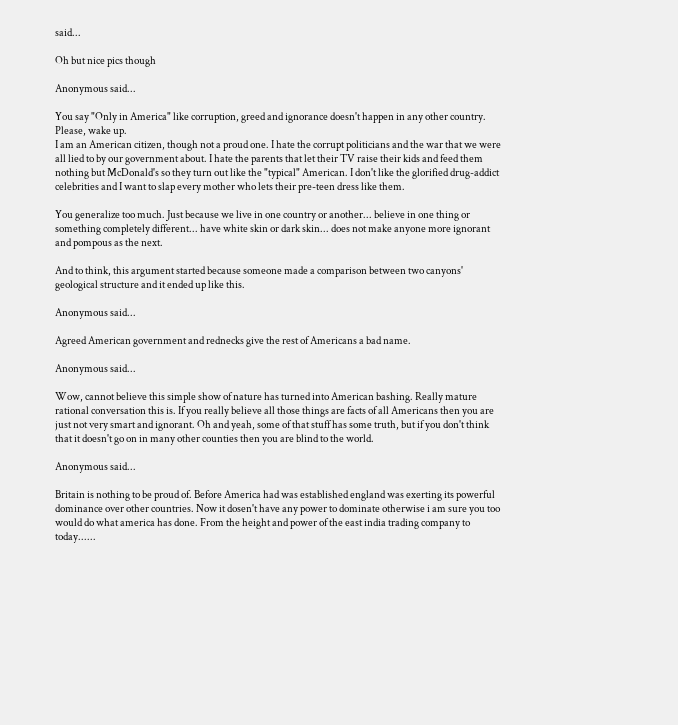said...

Oh but nice pics though

Anonymous said...

You say "Only in America" like corruption, greed and ignorance doesn't happen in any other country. Please, wake up.
I am an American citizen, though not a proud one. I hate the corrupt politicians and the war that we were all lied to by our government about. I hate the parents that let their TV raise their kids and feed them nothing but McDonald's so they turn out like the "typical" American. I don't like the glorified drug-addict celebrities and I want to slap every mother who lets their pre-teen dress like them.

You generalize too much. Just because we live in one country or another... believe in one thing or something completely different... have white skin or dark skin... does not make anyone more ignorant and pompous as the next.

And to think, this argument started because someone made a comparison between two canyons' geological structure and it ended up like this.

Anonymous said...

Agreed American government and rednecks give the rest of Americans a bad name.

Anonymous said...

Wow, cannot believe this simple show of nature has turned into American bashing. Really mature rational conversation this is. If you really believe all those things are facts of all Americans then you are just not very smart and ignorant. Oh and yeah, some of that stuff has some truth, but if you don't think that it doesn't go on in many other counties then you are blind to the world.

Anonymous said...

Britain is nothing to be proud of. Before America had was established england was exerting its powerful dominance over other countries. Now it dosen't have any power to dominate otherwise i am sure you too would do what america has done. From the height and power of the east india trading company to today......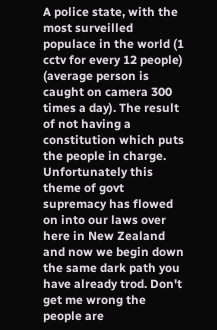A police state, with the most surveilled populace in the world (1 cctv for every 12 people) (average person is caught on camera 300 times a day). The result of not having a constitution which puts the people in charge. Unfortunately this theme of govt supremacy has flowed on into our laws over here in New Zealand and now we begin down the same dark path you have already trod. Don't get me wrong the people are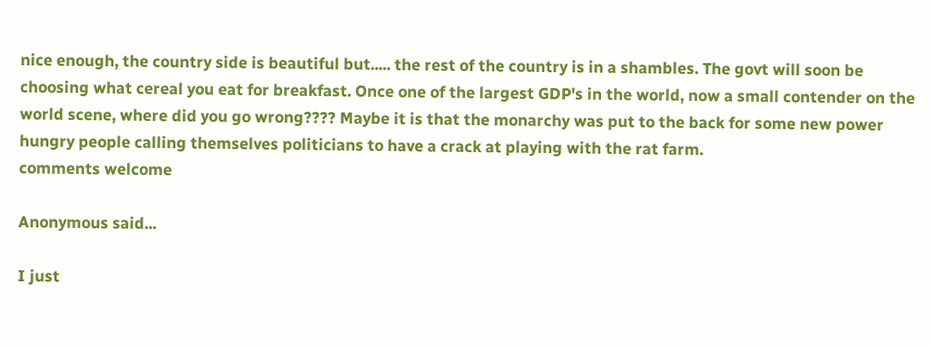nice enough, the country side is beautiful but..... the rest of the country is in a shambles. The govt will soon be choosing what cereal you eat for breakfast. Once one of the largest GDP's in the world, now a small contender on the world scene, where did you go wrong???? Maybe it is that the monarchy was put to the back for some new power hungry people calling themselves politicians to have a crack at playing with the rat farm.
comments welcome

Anonymous said...

I just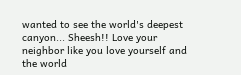wanted to see the world's deepest canyon... Sheesh!! Love your neighbor like you love yourself and the world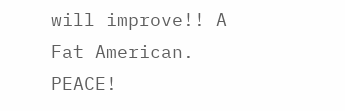will improve!! A Fat American. PEACE!